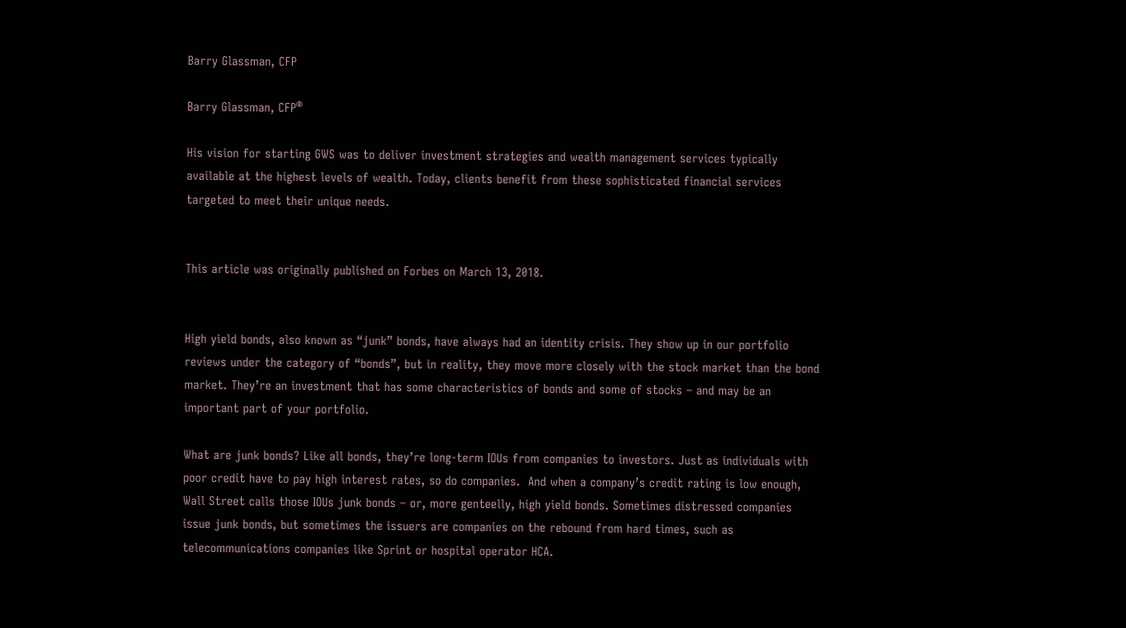Barry Glassman, CFP

Barry Glassman, CFP®

His vision for starting GWS was to deliver investment strategies and wealth management services typically available at the highest levels of wealth. Today, clients benefit from these sophisticated financial services targeted to meet their unique needs.


This article was originally published on Forbes on March 13, 2018.


High yield bonds, also known as “junk” bonds, have always had an identity crisis. They show up in our portfolio reviews under the category of “bonds”, but in reality, they move more closely with the stock market than the bond market. They’re an investment that has some characteristics of bonds and some of stocks – and may be an important part of your portfolio.

What are junk bonds? Like all bonds, they’re long-term IOUs from companies to investors. Just as individuals with poor credit have to pay high interest rates, so do companies.  And when a company’s credit rating is low enough, Wall Street calls those IOUs junk bonds – or, more genteelly, high yield bonds. Sometimes distressed companies issue junk bonds, but sometimes the issuers are companies on the rebound from hard times, such as telecommunications companies like Sprint or hospital operator HCA.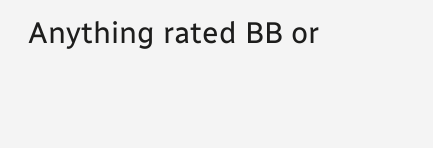Anything rated BB or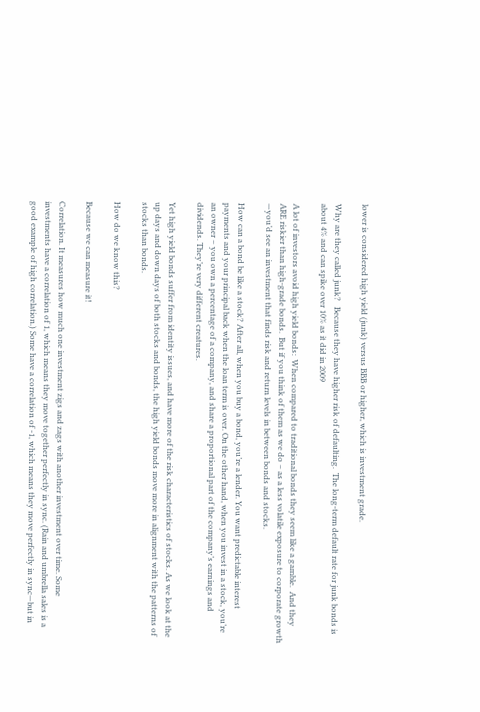lower is considered high yield (junk) versus BBB or higher, which is investment grade.

Why are they called junk?   Because they have higher risk of defaulting.  The long-term default rate for junk bonds is about 4% and can spike over 10% as it did in 2009

A lot of investors avoid high yield bonds:  When compared to traditional bonds they seem like a gamble.  And they ARE riskier than high-grade bonds.  But if you think of them as we do – as a less volatile exposure to corporate growth —you’d see an investment that finds risk and return levels in between bonds and stocks.

How can a bond be like a stock? After all, when you buy a bond, you’re a lender. You want predictable interest payments and your principal back when the loan term is over. On the other hand, when you invest in a stock, you’re an owner – you own a percentage of a company, and share a proportional part of the company’s earnings and dividends. They’re very different creatures.

Yet high yield bonds suffer from identity issues, and have more of the risk characteristics of stocks. As we look at the up days and down days of both stocks and bonds, the high yield bonds move more in alignment with the patterns of stocks than bonds.

How do we know this?

Because we can measure it!

Correlation. It measures how much one investment zigs and zags with another investment over time. Some investments have a correlation of 1, which means they move together perfectly in sync. (Rain and umbrella sales is a good example of high correlation.) Some have a correlation of -1, which means they move perfectly in sync—but in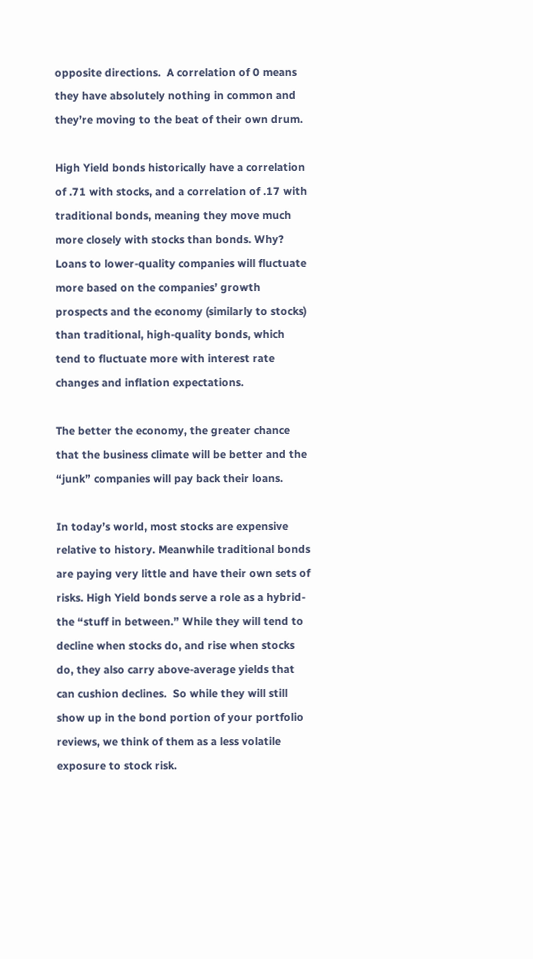opposite directions.  A correlation of 0 means they have absolutely nothing in common and they’re moving to the beat of their own drum.

High Yield bonds historically have a correlation of .71 with stocks, and a correlation of .17 with traditional bonds, meaning they move much more closely with stocks than bonds. Why? Loans to lower-quality companies will fluctuate more based on the companies’ growth prospects and the economy (similarly to stocks) than traditional, high-quality bonds, which tend to fluctuate more with interest rate changes and inflation expectations.

The better the economy, the greater chance that the business climate will be better and the “junk” companies will pay back their loans.

In today’s world, most stocks are expensive relative to history. Meanwhile traditional bonds are paying very little and have their own sets of risks. High Yield bonds serve a role as a hybrid- the “stuff in between.” While they will tend to decline when stocks do, and rise when stocks do, they also carry above-average yields that can cushion declines.  So while they will still show up in the bond portion of your portfolio reviews, we think of them as a less volatile exposure to stock risk.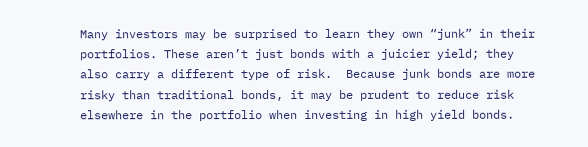Many investors may be surprised to learn they own “junk” in their portfolios. These aren’t just bonds with a juicier yield; they also carry a different type of risk.  Because junk bonds are more risky than traditional bonds, it may be prudent to reduce risk elsewhere in the portfolio when investing in high yield bonds.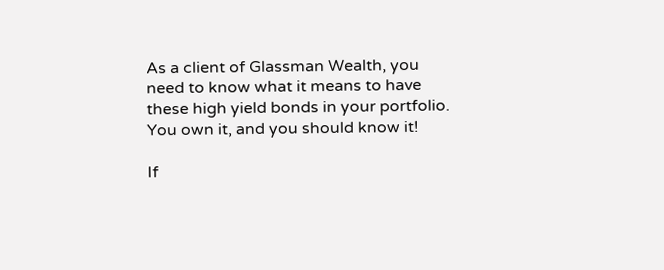As a client of Glassman Wealth, you need to know what it means to have these high yield bonds in your portfolio. You own it, and you should know it!

If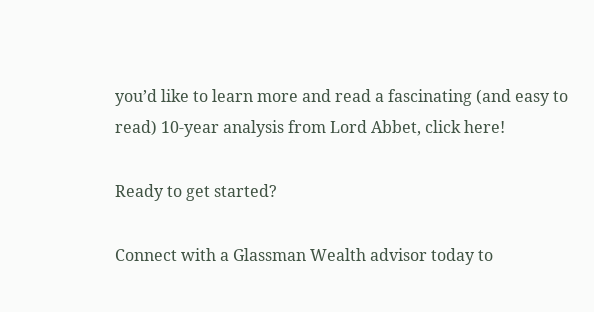you’d like to learn more and read a fascinating (and easy to read) 10-year analysis from Lord Abbet, click here!

Ready to get started?

Connect with a Glassman Wealth advisor today to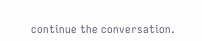continue the conversation.